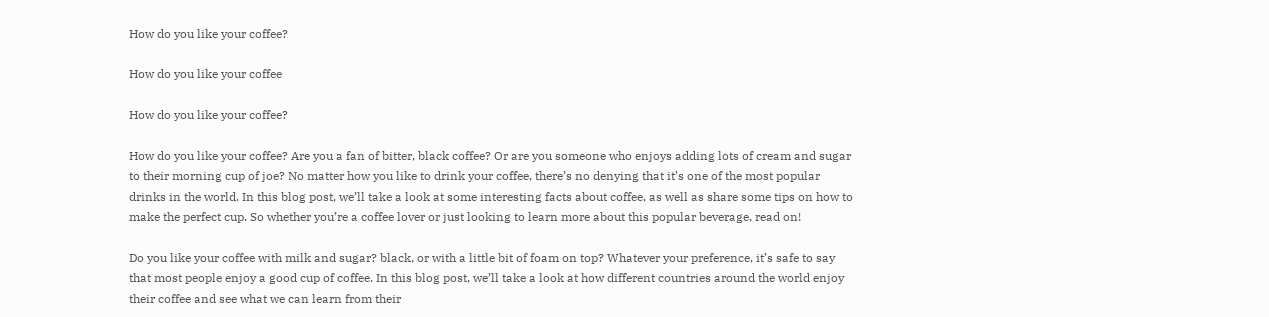How do you like your coffee?

How do you like your coffee

How do you like your coffee?

How do you like your coffee? Are you a fan of bitter, black coffee? Or are you someone who enjoys adding lots of cream and sugar to their morning cup of joe? No matter how you like to drink your coffee, there’s no denying that it’s one of the most popular drinks in the world. In this blog post, we’ll take a look at some interesting facts about coffee, as well as share some tips on how to make the perfect cup. So whether you’re a coffee lover or just looking to learn more about this popular beverage, read on!

Do you like your coffee with milk and sugar? black, or with a little bit of foam on top? Whatever your preference, it’s safe to say that most people enjoy a good cup of coffee. In this blog post, we’ll take a look at how different countries around the world enjoy their coffee and see what we can learn from their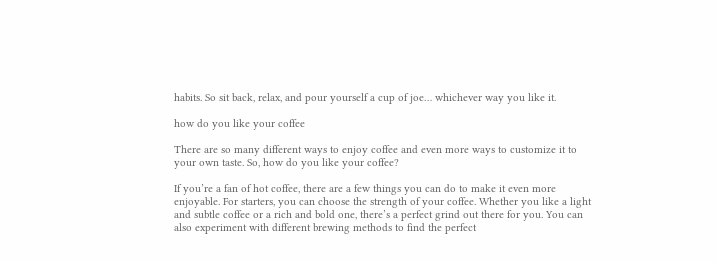habits. So sit back, relax, and pour yourself a cup of joe… whichever way you like it.

how do you like your coffee

There are so many different ways to enjoy coffee and even more ways to customize it to your own taste. So, how do you like your coffee?

If you’re a fan of hot coffee, there are a few things you can do to make it even more enjoyable. For starters, you can choose the strength of your coffee. Whether you like a light and subtle coffee or a rich and bold one, there’s a perfect grind out there for you. You can also experiment with different brewing methods to find the perfect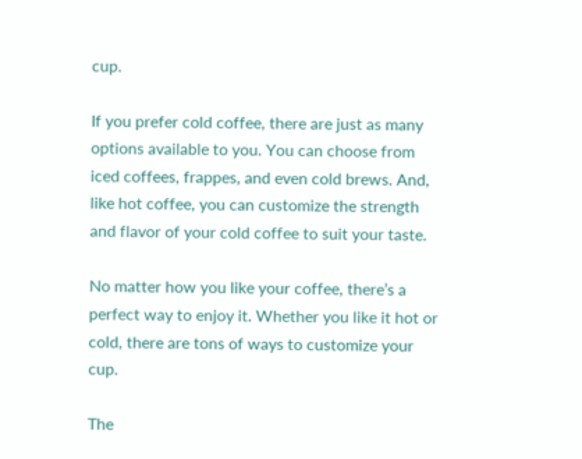cup.

If you prefer cold coffee, there are just as many options available to you. You can choose from iced coffees, frappes, and even cold brews. And, like hot coffee, you can customize the strength and flavor of your cold coffee to suit your taste.

No matter how you like your coffee, there’s a perfect way to enjoy it. Whether you like it hot or cold, there are tons of ways to customize your cup.

The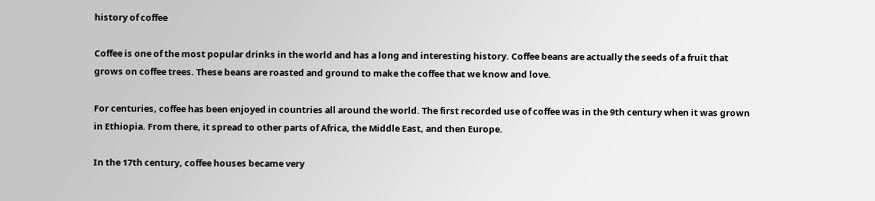history of coffee

Coffee is one of the most popular drinks in the world and has a long and interesting history. Coffee beans are actually the seeds of a fruit that grows on coffee trees. These beans are roasted and ground to make the coffee that we know and love.

For centuries, coffee has been enjoyed in countries all around the world. The first recorded use of coffee was in the 9th century when it was grown in Ethiopia. From there, it spread to other parts of Africa, the Middle East, and then Europe.

In the 17th century, coffee houses became very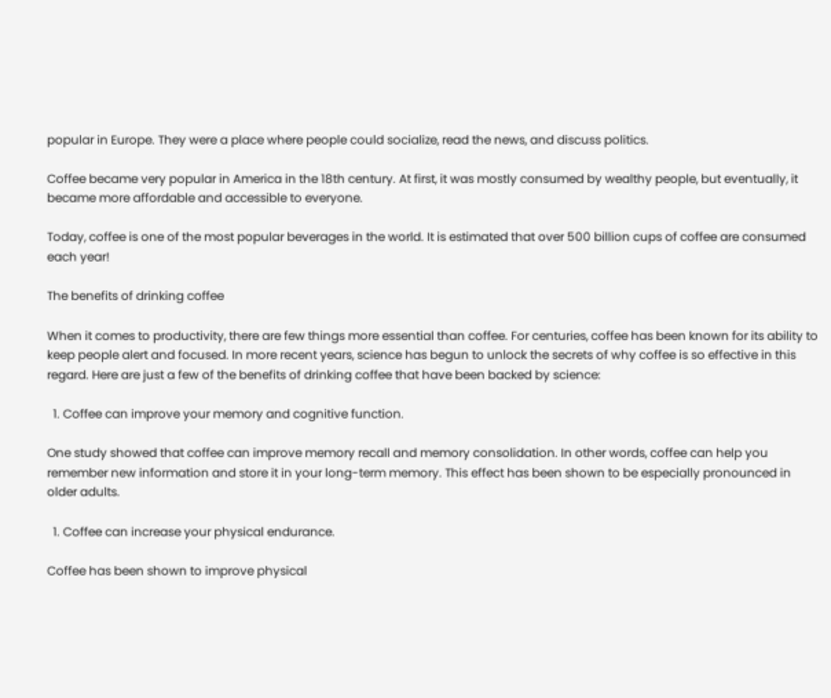popular in Europe. They were a place where people could socialize, read the news, and discuss politics.

Coffee became very popular in America in the 18th century. At first, it was mostly consumed by wealthy people, but eventually, it became more affordable and accessible to everyone.

Today, coffee is one of the most popular beverages in the world. It is estimated that over 500 billion cups of coffee are consumed each year!

The benefits of drinking coffee

When it comes to productivity, there are few things more essential than coffee. For centuries, coffee has been known for its ability to keep people alert and focused. In more recent years, science has begun to unlock the secrets of why coffee is so effective in this regard. Here are just a few of the benefits of drinking coffee that have been backed by science:

  1. Coffee can improve your memory and cognitive function.

One study showed that coffee can improve memory recall and memory consolidation. In other words, coffee can help you remember new information and store it in your long-term memory. This effect has been shown to be especially pronounced in older adults.

  1. Coffee can increase your physical endurance.

Coffee has been shown to improve physical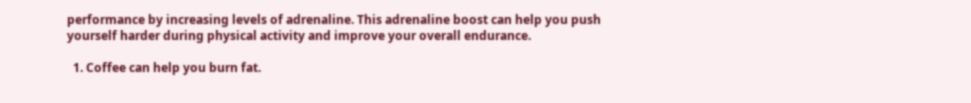performance by increasing levels of adrenaline. This adrenaline boost can help you push yourself harder during physical activity and improve your overall endurance.

  1. Coffee can help you burn fat.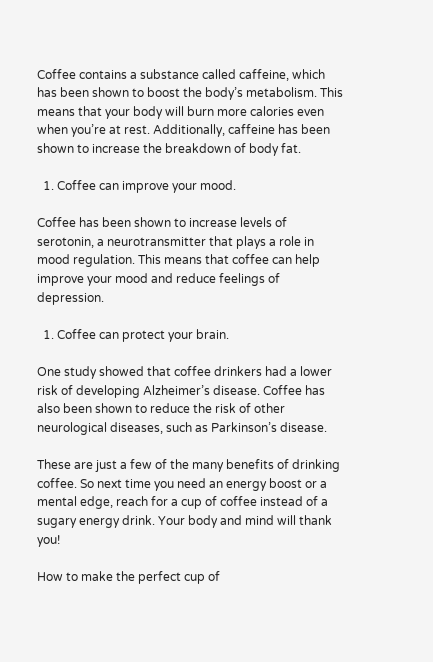Coffee contains a substance called caffeine, which has been shown to boost the body’s metabolism. This means that your body will burn more calories even when you’re at rest. Additionally, caffeine has been shown to increase the breakdown of body fat.

  1. Coffee can improve your mood.

Coffee has been shown to increase levels of serotonin, a neurotransmitter that plays a role in mood regulation. This means that coffee can help improve your mood and reduce feelings of depression.

  1. Coffee can protect your brain.

One study showed that coffee drinkers had a lower risk of developing Alzheimer’s disease. Coffee has also been shown to reduce the risk of other neurological diseases, such as Parkinson’s disease.

These are just a few of the many benefits of drinking coffee. So next time you need an energy boost or a mental edge, reach for a cup of coffee instead of a sugary energy drink. Your body and mind will thank you!

How to make the perfect cup of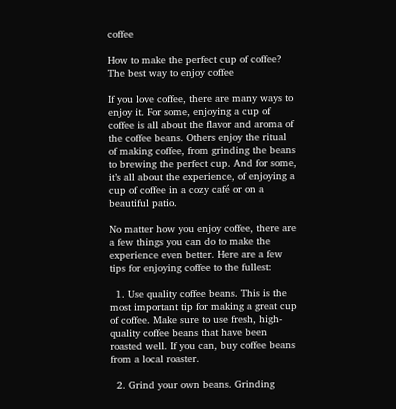coffee

How to make the perfect cup of coffee? The best way to enjoy coffee

If you love coffee, there are many ways to enjoy it. For some, enjoying a cup of coffee is all about the flavor and aroma of the coffee beans. Others enjoy the ritual of making coffee, from grinding the beans to brewing the perfect cup. And for some, it’s all about the experience, of enjoying a cup of coffee in a cozy café or on a beautiful patio.

No matter how you enjoy coffee, there are a few things you can do to make the experience even better. Here are a few tips for enjoying coffee to the fullest:

  1. Use quality coffee beans. This is the most important tip for making a great cup of coffee. Make sure to use fresh, high-quality coffee beans that have been roasted well. If you can, buy coffee beans from a local roaster.

  2. Grind your own beans. Grinding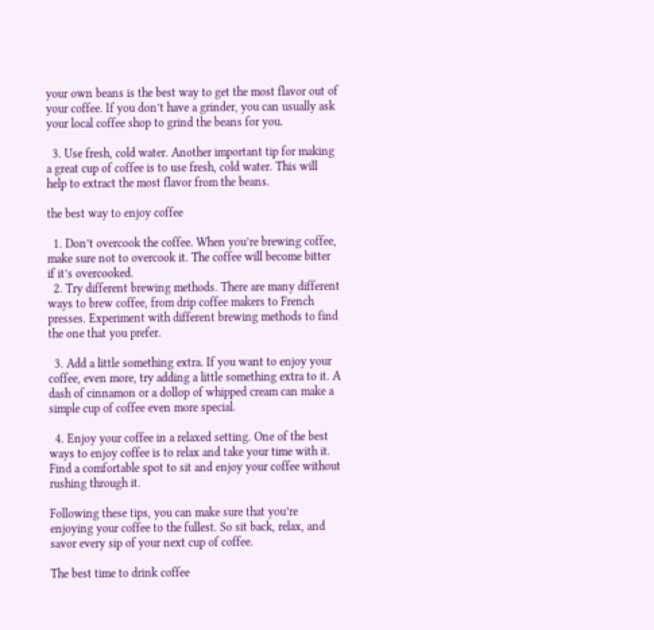your own beans is the best way to get the most flavor out of your coffee. If you don’t have a grinder, you can usually ask your local coffee shop to grind the beans for you.

  3. Use fresh, cold water. Another important tip for making a great cup of coffee is to use fresh, cold water. This will help to extract the most flavor from the beans.

the best way to enjoy coffee

  1. Don’t overcook the coffee. When you’re brewing coffee, make sure not to overcook it. The coffee will become bitter if it’s overcooked.
  2. Try different brewing methods. There are many different ways to brew coffee, from drip coffee makers to French presses. Experiment with different brewing methods to find the one that you prefer.

  3. Add a little something extra. If you want to enjoy your coffee, even more, try adding a little something extra to it. A dash of cinnamon or a dollop of whipped cream can make a simple cup of coffee even more special.

  4. Enjoy your coffee in a relaxed setting. One of the best ways to enjoy coffee is to relax and take your time with it. Find a comfortable spot to sit and enjoy your coffee without rushing through it.

Following these tips, you can make sure that you’re enjoying your coffee to the fullest. So sit back, relax, and savor every sip of your next cup of coffee.

The best time to drink coffee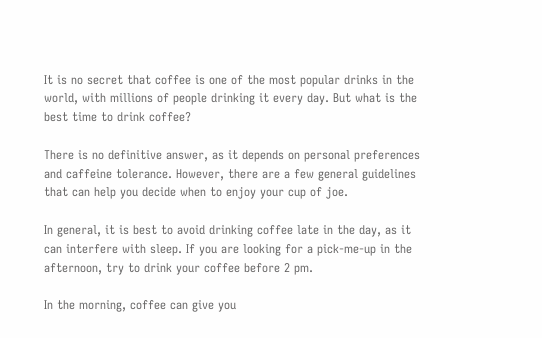It is no secret that coffee is one of the most popular drinks in the world, with millions of people drinking it every day. But what is the best time to drink coffee?

There is no definitive answer, as it depends on personal preferences and caffeine tolerance. However, there are a few general guidelines that can help you decide when to enjoy your cup of joe.

In general, it is best to avoid drinking coffee late in the day, as it can interfere with sleep. If you are looking for a pick-me-up in the afternoon, try to drink your coffee before 2 pm.

In the morning, coffee can give you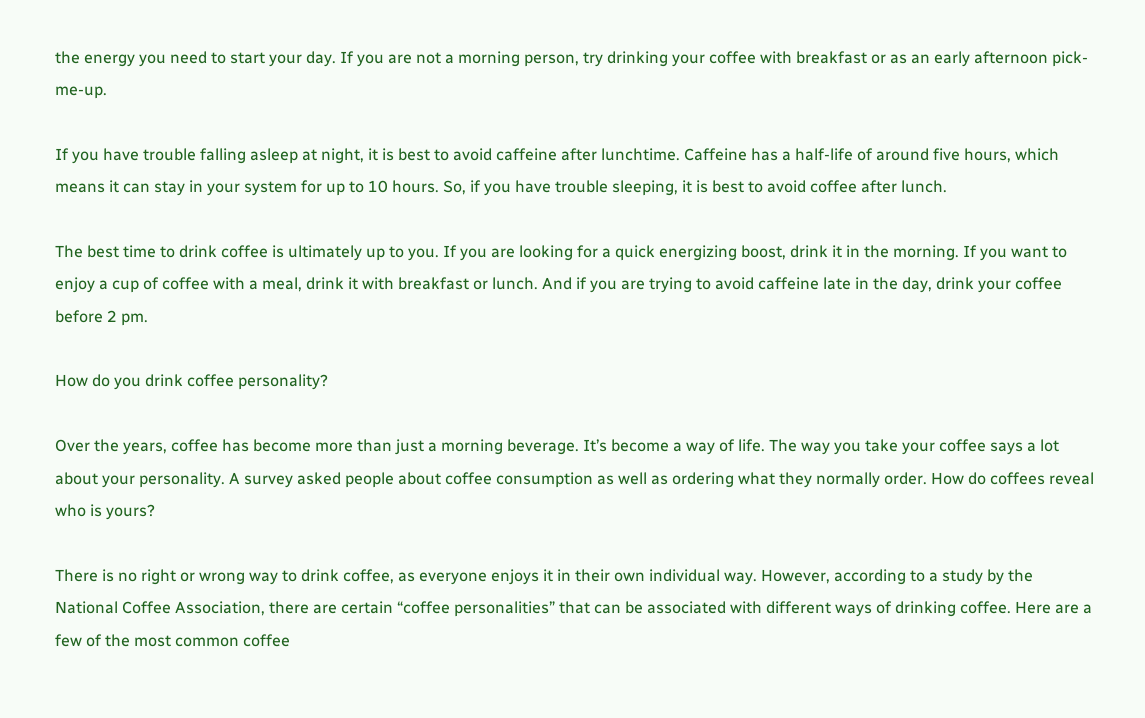the energy you need to start your day. If you are not a morning person, try drinking your coffee with breakfast or as an early afternoon pick-me-up.

If you have trouble falling asleep at night, it is best to avoid caffeine after lunchtime. Caffeine has a half-life of around five hours, which means it can stay in your system for up to 10 hours. So, if you have trouble sleeping, it is best to avoid coffee after lunch.

The best time to drink coffee is ultimately up to you. If you are looking for a quick energizing boost, drink it in the morning. If you want to enjoy a cup of coffee with a meal, drink it with breakfast or lunch. And if you are trying to avoid caffeine late in the day, drink your coffee before 2 pm.

How do you drink coffee personality?

Over the years, coffee has become more than just a morning beverage. It’s become a way of life. The way you take your coffee says a lot about your personality. A survey asked people about coffee consumption as well as ordering what they normally order. How do coffees reveal who is yours?

There is no right or wrong way to drink coffee, as everyone enjoys it in their own individual way. However, according to a study by the National Coffee Association, there are certain “coffee personalities” that can be associated with different ways of drinking coffee. Here are a few of the most common coffee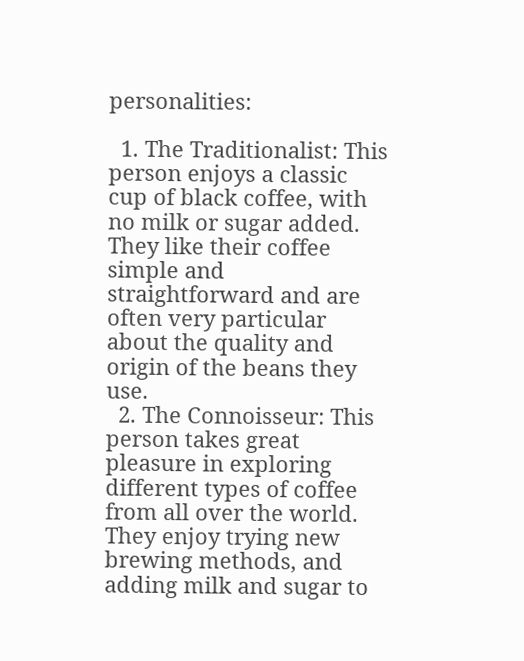personalities:

  1. The Traditionalist: This person enjoys a classic cup of black coffee, with no milk or sugar added. They like their coffee simple and straightforward and are often very particular about the quality and origin of the beans they use.
  2. The Connoisseur: This person takes great pleasure in exploring different types of coffee from all over the world. They enjoy trying new brewing methods, and adding milk and sugar to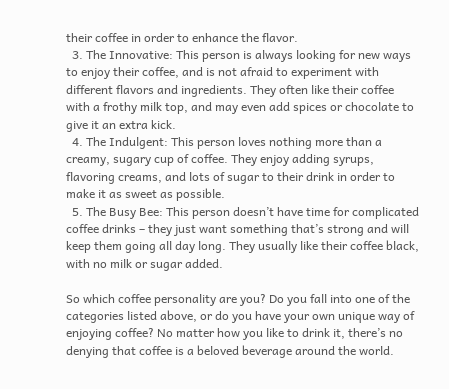their coffee in order to enhance the flavor.
  3. The Innovative: This person is always looking for new ways to enjoy their coffee, and is not afraid to experiment with different flavors and ingredients. They often like their coffee with a frothy milk top, and may even add spices or chocolate to give it an extra kick.
  4. The Indulgent: This person loves nothing more than a creamy, sugary cup of coffee. They enjoy adding syrups, flavoring creams, and lots of sugar to their drink in order to make it as sweet as possible.
  5. The Busy Bee: This person doesn’t have time for complicated coffee drinks – they just want something that’s strong and will keep them going all day long. They usually like their coffee black, with no milk or sugar added.

So which coffee personality are you? Do you fall into one of the categories listed above, or do you have your own unique way of enjoying coffee? No matter how you like to drink it, there’s no denying that coffee is a beloved beverage around the world.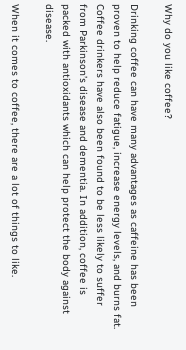Why do you like coffee?

Drinking coffee can have many advantages as caffeine has been proven to help reduce fatigue, increase energy levels, and burns fat. Coffee drinkers have also been found to be less likely to suffer from Parkinson’s disease and dementia. In addition, coffee is packed with antioxidants which can help protect the body against disease.

When it comes to coffee, there are a lot of things to like.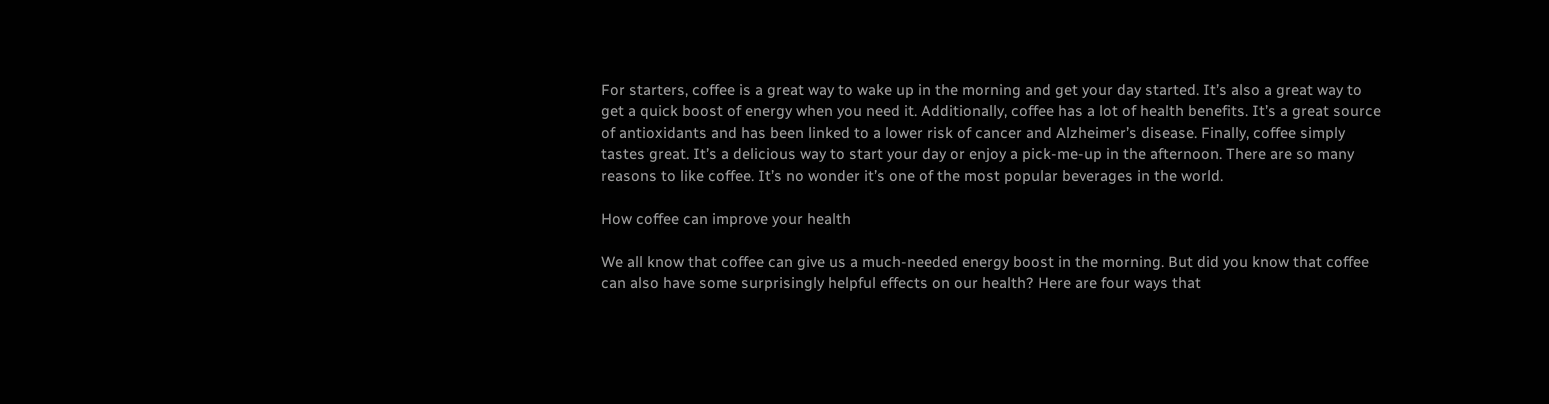For starters, coffee is a great way to wake up in the morning and get your day started. It’s also a great way to get a quick boost of energy when you need it. Additionally, coffee has a lot of health benefits. It’s a great source of antioxidants and has been linked to a lower risk of cancer and Alzheimer’s disease. Finally, coffee simply tastes great. It’s a delicious way to start your day or enjoy a pick-me-up in the afternoon. There are so many reasons to like coffee. It’s no wonder it’s one of the most popular beverages in the world.

How coffee can improve your health

We all know that coffee can give us a much-needed energy boost in the morning. But did you know that coffee can also have some surprisingly helpful effects on our health? Here are four ways that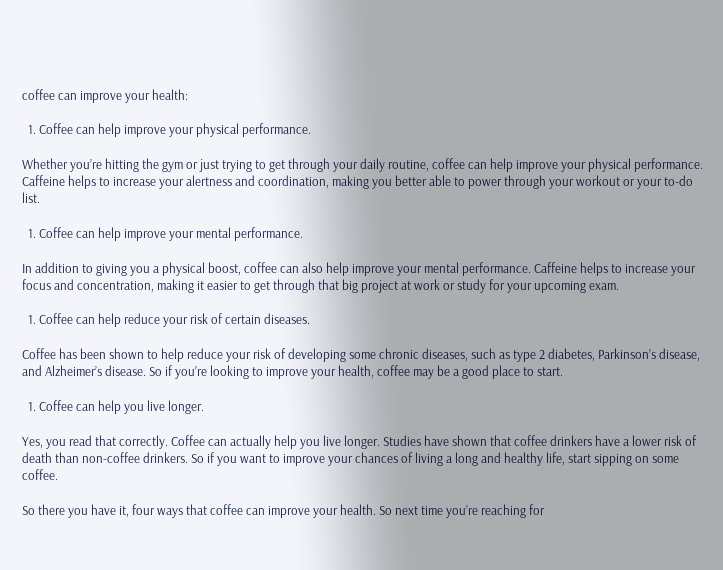coffee can improve your health:

  1. Coffee can help improve your physical performance.

Whether you’re hitting the gym or just trying to get through your daily routine, coffee can help improve your physical performance. Caffeine helps to increase your alertness and coordination, making you better able to power through your workout or your to-do list.

  1. Coffee can help improve your mental performance.

In addition to giving you a physical boost, coffee can also help improve your mental performance. Caffeine helps to increase your focus and concentration, making it easier to get through that big project at work or study for your upcoming exam.

  1. Coffee can help reduce your risk of certain diseases.

Coffee has been shown to help reduce your risk of developing some chronic diseases, such as type 2 diabetes, Parkinson’s disease, and Alzheimer’s disease. So if you’re looking to improve your health, coffee may be a good place to start.

  1. Coffee can help you live longer.

Yes, you read that correctly. Coffee can actually help you live longer. Studies have shown that coffee drinkers have a lower risk of death than non-coffee drinkers. So if you want to improve your chances of living a long and healthy life, start sipping on some coffee.

So there you have it, four ways that coffee can improve your health. So next time you’re reaching for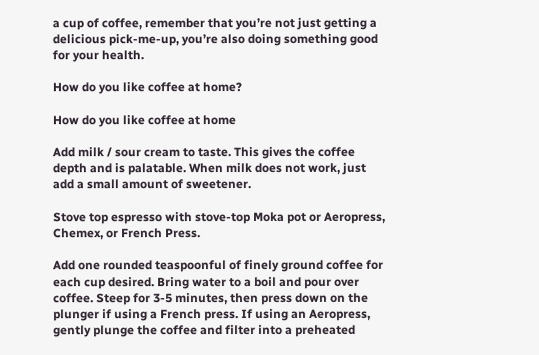a cup of coffee, remember that you’re not just getting a delicious pick-me-up, you’re also doing something good for your health.

How do you like coffee at home?

How do you like coffee at home

Add milk / sour cream to taste. This gives the coffee depth and is palatable. When milk does not work, just add a small amount of sweetener.

Stove top espresso with stove-top Moka pot or Aeropress, Chemex, or French Press.

Add one rounded teaspoonful of finely ground coffee for each cup desired. Bring water to a boil and pour over coffee. Steep for 3-5 minutes, then press down on the plunger if using a French press. If using an Aeropress, gently plunge the coffee and filter into a preheated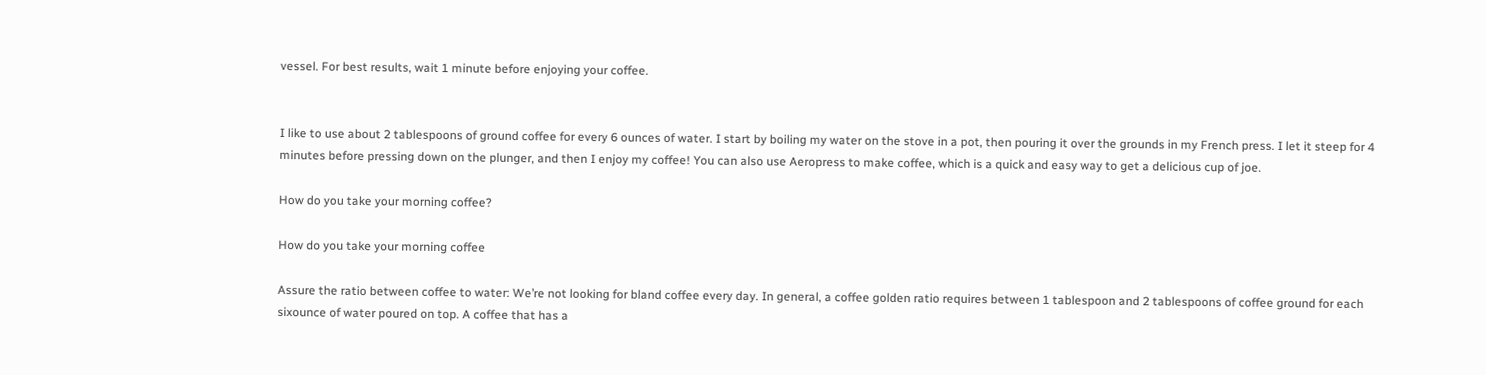vessel. For best results, wait 1 minute before enjoying your coffee.


I like to use about 2 tablespoons of ground coffee for every 6 ounces of water. I start by boiling my water on the stove in a pot, then pouring it over the grounds in my French press. I let it steep for 4 minutes before pressing down on the plunger, and then I enjoy my coffee! You can also use Aeropress to make coffee, which is a quick and easy way to get a delicious cup of joe.

How do you take your morning coffee?

How do you take your morning coffee

Assure the ratio between coffee to water: We’re not looking for bland coffee every day. In general, a coffee golden ratio requires between 1 tablespoon and 2 tablespoons of coffee ground for each sixounce of water poured on top. A coffee that has a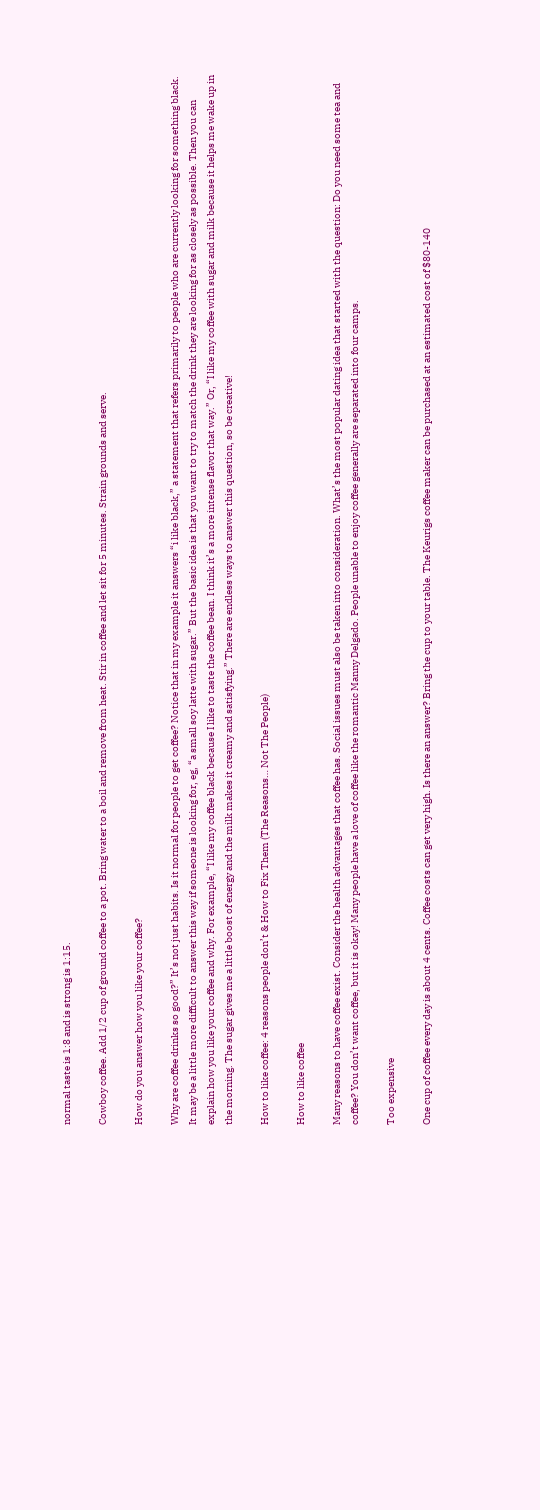normal taste is 1:8 and is strong is 1:15.

Cowboy coffee. Add 1/2 cup of ground coffee to a pot. Bring water to a boil and remove from heat. Stir in coffee and let sit for 5 minutes. Strain grounds and serve.

How do you answer how you like your coffee?

Why are coffee drinks so good?” It’s not just habits. Is it normal for people to get coffee? Notice that in my example it answers “i like black,” a statement that refers primarily to people who are currently looking for something black. It may be a little more difficult to answer this way if someone is looking for, eg, “a small soy latte with sugar.” But the basic idea is that you want to try to match the drink they are looking for as closely as possible. Then you can explain how you like your coffee and why. For example, “I like my coffee black because I like to taste the coffee bean. I think it’s a more intense flavor that way.” Or, “I like my coffee with sugar and milk because it helps me wake up in the morning. The sugar gives me a little boost of energy and the milk makes it creamy and satisfying.” There are endless ways to answer this question, so be creative!

How to like coffee: 4 reasons people don’t & How to Fix Them (The Reasons… Not The People)

How to like coffee

Many reasons to have coffee exist. Consider the health advantages that coffee has. Social issues must also be taken into consideration. What’s the most popular dating idea that started with the question: Do you need some tea and coffee? You don’t want coffee, but it is okay! Many people have a love of coffee like the romantic Manny Delgado. People unable to enjoy coffee generally are separated into four camps.

Too expensive

One cup of coffee every day is about 4 cents. Coffee costs can get very high. Is there an answer? Bring the cup to your table. The Keurigs coffee maker can be purchased at an estimated cost of $80-140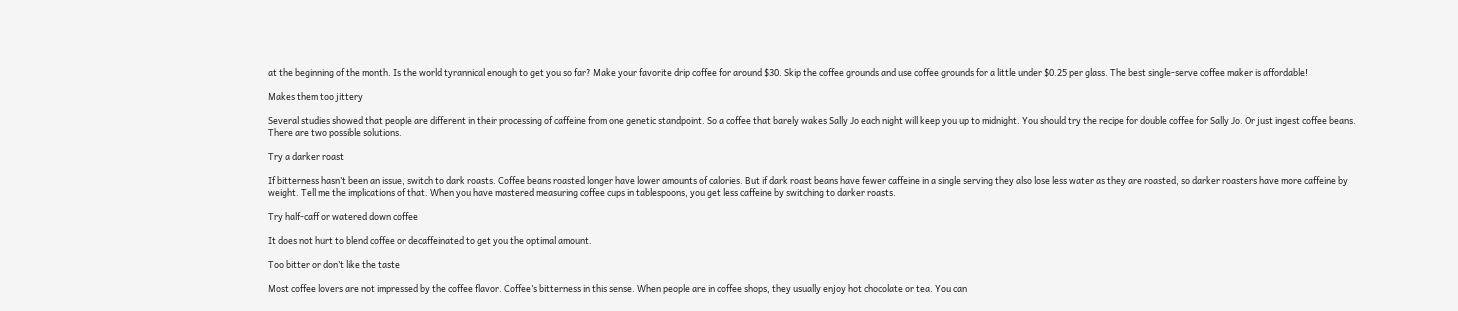at the beginning of the month. Is the world tyrannical enough to get you so far? Make your favorite drip coffee for around $30. Skip the coffee grounds and use coffee grounds for a little under $0.25 per glass. The best single-serve coffee maker is affordable!

Makes them too jittery

Several studies showed that people are different in their processing of caffeine from one genetic standpoint. So a coffee that barely wakes Sally Jo each night will keep you up to midnight. You should try the recipe for double coffee for Sally Jo. Or just ingest coffee beans. There are two possible solutions.

Try a darker roast

If bitterness hasn’t been an issue, switch to dark roasts. Coffee beans roasted longer have lower amounts of calories. But if dark roast beans have fewer caffeine in a single serving they also lose less water as they are roasted, so darker roasters have more caffeine by weight. Tell me the implications of that. When you have mastered measuring coffee cups in tablespoons, you get less caffeine by switching to darker roasts.

Try half-caff or watered down coffee

It does not hurt to blend coffee or decaffeinated to get you the optimal amount.

Too bitter or don’t like the taste

Most coffee lovers are not impressed by the coffee flavor. Coffee’s bitterness in this sense. When people are in coffee shops, they usually enjoy hot chocolate or tea. You can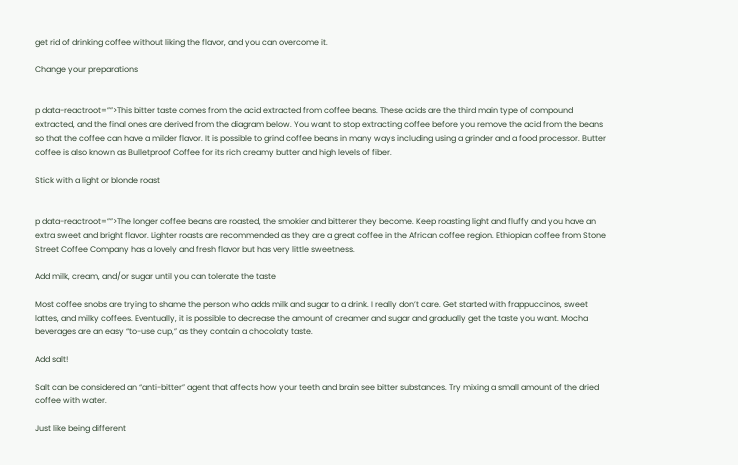get rid of drinking coffee without liking the flavor, and you can overcome it.

Change your preparations


p data-reactroot=””>This bitter taste comes from the acid extracted from coffee beans. These acids are the third main type of compound extracted, and the final ones are derived from the diagram below. You want to stop extracting coffee before you remove the acid from the beans so that the coffee can have a milder flavor. It is possible to grind coffee beans in many ways including using a grinder and a food processor. Butter coffee is also known as Bulletproof Coffee for its rich creamy butter and high levels of fiber.

Stick with a light or blonde roast


p data-reactroot=””>The longer coffee beans are roasted, the smokier and bitterer they become. Keep roasting light and fluffy and you have an extra sweet and bright flavor. Lighter roasts are recommended as they are a great coffee in the African coffee region. Ethiopian coffee from Stone Street Coffee Company has a lovely and fresh flavor but has very little sweetness.

Add milk, cream, and/or sugar until you can tolerate the taste

Most coffee snobs are trying to shame the person who adds milk and sugar to a drink. I really don’t care. Get started with frappuccinos, sweet lattes, and milky coffees. Eventually, it is possible to decrease the amount of creamer and sugar and gradually get the taste you want. Mocha beverages are an easy “to-use cup,” as they contain a chocolaty taste.

Add salt!

Salt can be considered an “anti-bitter” agent that affects how your teeth and brain see bitter substances. Try mixing a small amount of the dried coffee with water.

Just like being different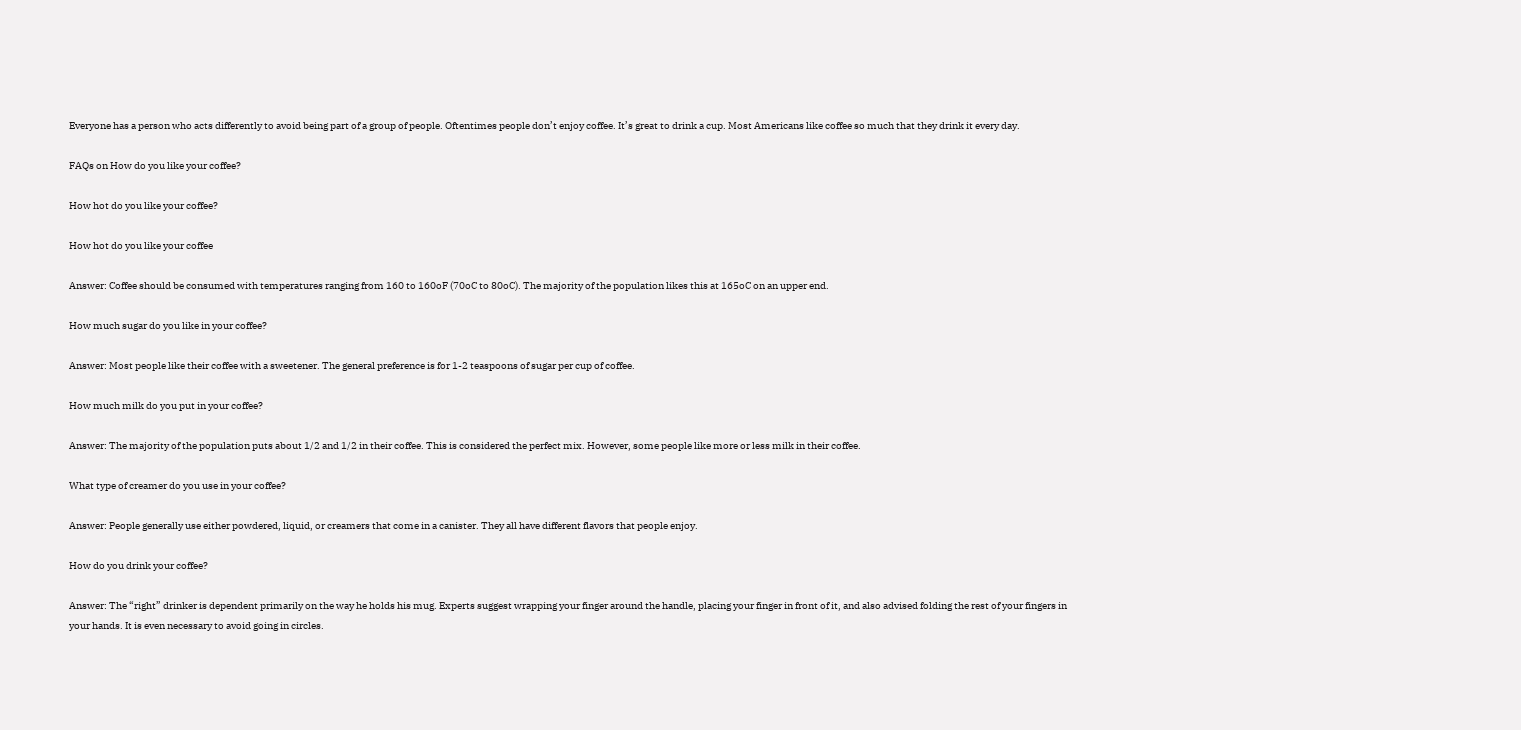Everyone has a person who acts differently to avoid being part of a group of people. Oftentimes people don’t enjoy coffee. It’s great to drink a cup. Most Americans like coffee so much that they drink it every day.

FAQs on How do you like your coffee?

How hot do you like your coffee?

How hot do you like your coffee

Answer: Coffee should be consumed with temperatures ranging from 160 to 160oF (70oC to 80oC). The majority of the population likes this at 165oC on an upper end.

How much sugar do you like in your coffee?

Answer: Most people like their coffee with a sweetener. The general preference is for 1-2 teaspoons of sugar per cup of coffee.

How much milk do you put in your coffee?

Answer: The majority of the population puts about 1/2 and 1/2 in their coffee. This is considered the perfect mix. However, some people like more or less milk in their coffee.

What type of creamer do you use in your coffee?

Answer: People generally use either powdered, liquid, or creamers that come in a canister. They all have different flavors that people enjoy.

How do you drink your coffee?

Answer: The “right” drinker is dependent primarily on the way he holds his mug. Experts suggest wrapping your finger around the handle, placing your finger in front of it, and also advised folding the rest of your fingers in your hands. It is even necessary to avoid going in circles.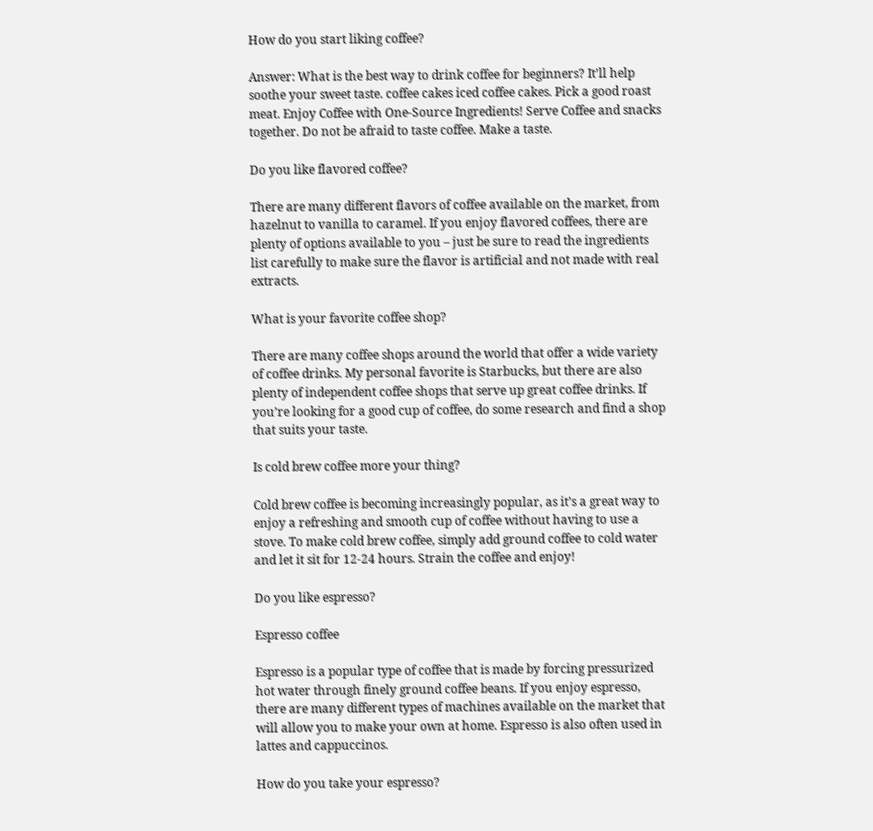How do you start liking coffee?

Answer: What is the best way to drink coffee for beginners? It’ll help soothe your sweet taste. coffee cakes iced coffee cakes. Pick a good roast meat. Enjoy Coffee with One-Source Ingredients! Serve Coffee and snacks together. Do not be afraid to taste coffee. Make a taste.

Do you like flavored coffee?

There are many different flavors of coffee available on the market, from hazelnut to vanilla to caramel. If you enjoy flavored coffees, there are plenty of options available to you – just be sure to read the ingredients list carefully to make sure the flavor is artificial and not made with real extracts.

What is your favorite coffee shop?

There are many coffee shops around the world that offer a wide variety of coffee drinks. My personal favorite is Starbucks, but there are also plenty of independent coffee shops that serve up great coffee drinks. If you’re looking for a good cup of coffee, do some research and find a shop that suits your taste.

Is cold brew coffee more your thing?

Cold brew coffee is becoming increasingly popular, as it’s a great way to enjoy a refreshing and smooth cup of coffee without having to use a stove. To make cold brew coffee, simply add ground coffee to cold water and let it sit for 12-24 hours. Strain the coffee and enjoy!

Do you like espresso?

Espresso coffee

Espresso is a popular type of coffee that is made by forcing pressurized hot water through finely ground coffee beans. If you enjoy espresso, there are many different types of machines available on the market that will allow you to make your own at home. Espresso is also often used in lattes and cappuccinos.

How do you take your espresso?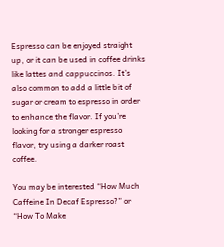Espresso can be enjoyed straight up, or it can be used in coffee drinks like lattes and cappuccinos. It’s also common to add a little bit of sugar or cream to espresso in order to enhance the flavor. If you’re looking for a stronger espresso flavor, try using a darker roast coffee.

You may be interested “How Much Caffeine In Decaf Espresso?” or “How To Make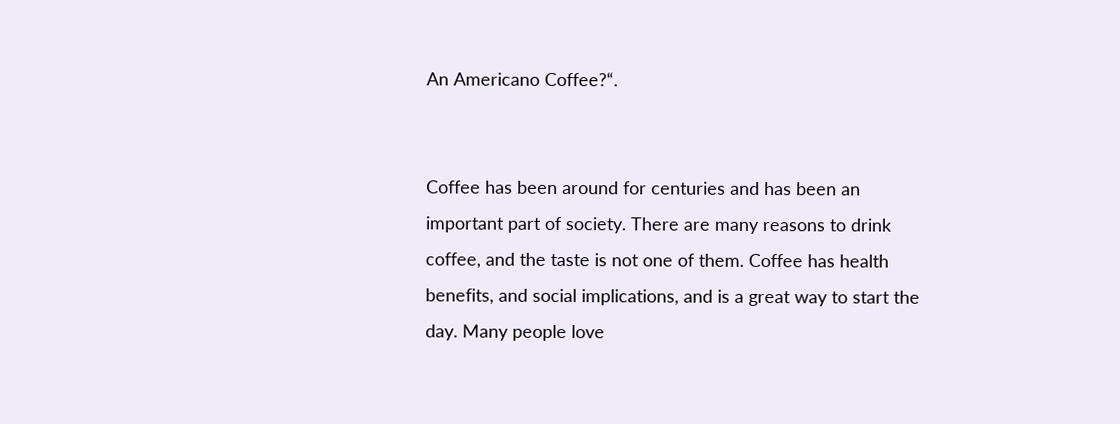An Americano Coffee?“.


Coffee has been around for centuries and has been an important part of society. There are many reasons to drink coffee, and the taste is not one of them. Coffee has health benefits, and social implications, and is a great way to start the day. Many people love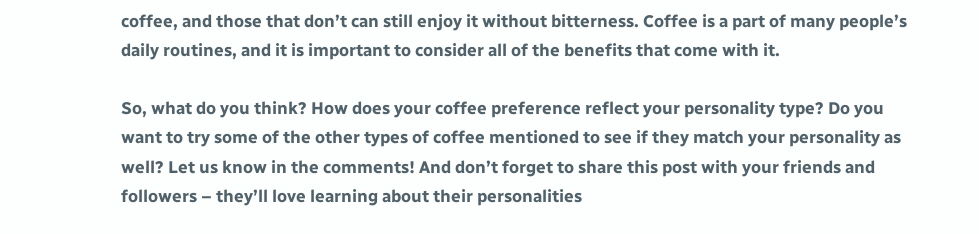coffee, and those that don’t can still enjoy it without bitterness. Coffee is a part of many people’s daily routines, and it is important to consider all of the benefits that come with it.

So, what do you think? How does your coffee preference reflect your personality type? Do you want to try some of the other types of coffee mentioned to see if they match your personality as well? Let us know in the comments! And don’t forget to share this post with your friends and followers – they’ll love learning about their personalities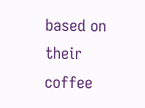based on their coffee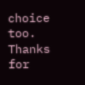choice too. Thanks for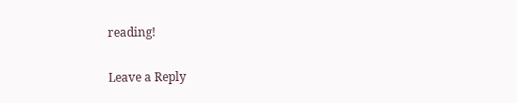reading!


Leave a Reply